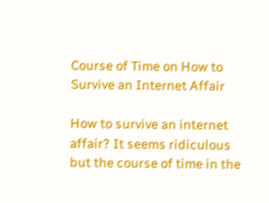Course of Time on How to Survive an Internet Affair

How to survive an internet affair? It seems ridiculous but the course of time in the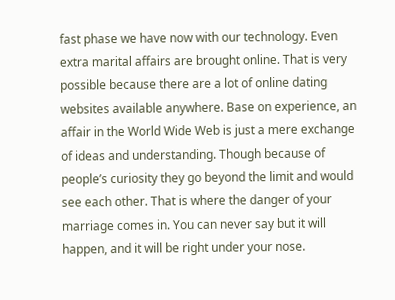fast phase we have now with our technology. Even extra marital affairs are brought online. That is very possible because there are a lot of online dating websites available anywhere. Base on experience, an affair in the World Wide Web is just a mere exchange of ideas and understanding. Though because of people’s curiosity they go beyond the limit and would see each other. That is where the danger of your marriage comes in. You can never say but it will happen, and it will be right under your nose.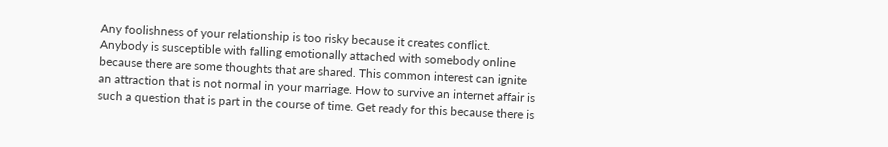Any foolishness of your relationship is too risky because it creates conflict. Anybody is susceptible with falling emotionally attached with somebody online because there are some thoughts that are shared. This common interest can ignite an attraction that is not normal in your marriage. How to survive an internet affair is such a question that is part in the course of time. Get ready for this because there is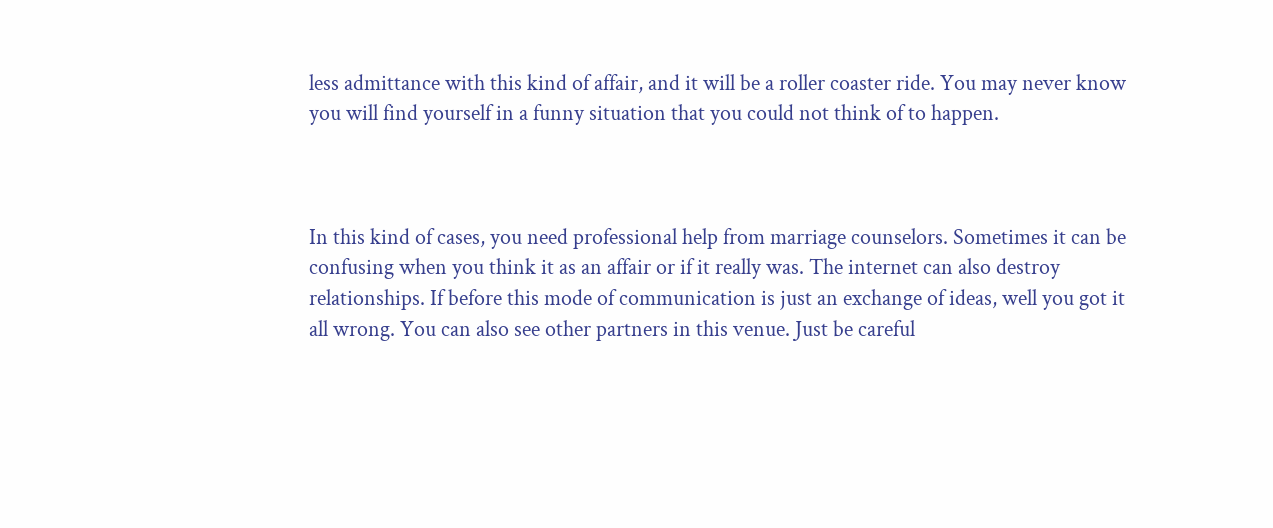less admittance with this kind of affair, and it will be a roller coaster ride. You may never know you will find yourself in a funny situation that you could not think of to happen.



In this kind of cases, you need professional help from marriage counselors. Sometimes it can be confusing when you think it as an affair or if it really was. The internet can also destroy relationships. If before this mode of communication is just an exchange of ideas, well you got it all wrong. You can also see other partners in this venue. Just be careful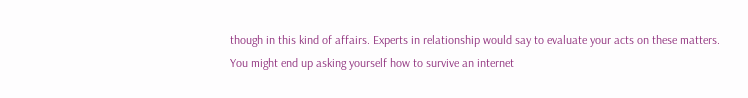though in this kind of affairs. Experts in relationship would say to evaluate your acts on these matters. You might end up asking yourself how to survive an internet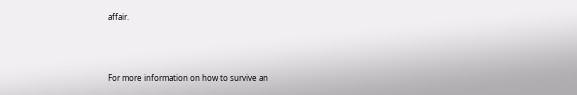affair.



For more information on how to survive an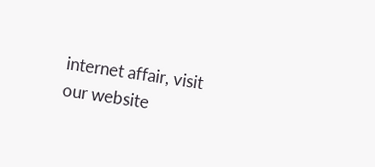internet affair, visit our website